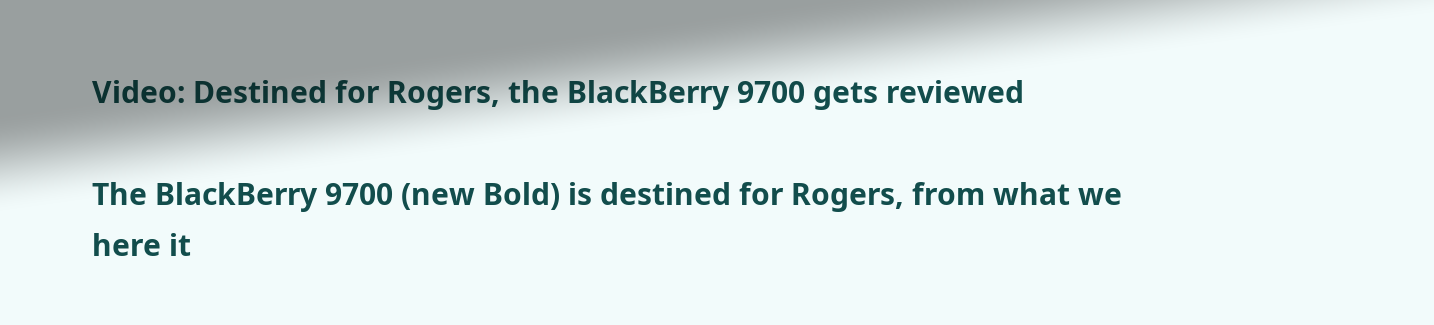Video: Destined for Rogers, the BlackBerry 9700 gets reviewed

The BlackBerry 9700 (new Bold) is destined for Rogers, from what we here it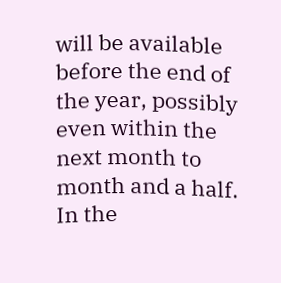will be available before the end of the year, possibly even within the next month to month and a half. In the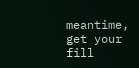meantime, get your fill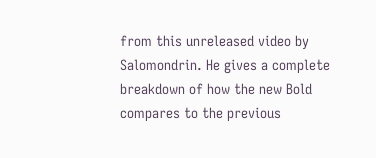from this unreleased video by Salomondrin. He gives a complete breakdown of how the new Bold compares to the previous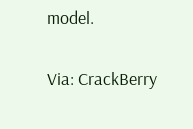model.

Via: CrackBerry